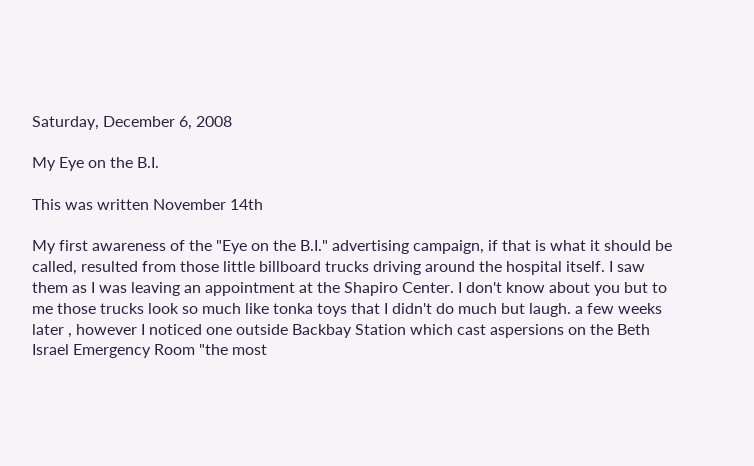Saturday, December 6, 2008

My Eye on the B.I.

This was written November 14th

My first awareness of the "Eye on the B.I." advertising campaign, if that is what it should be called, resulted from those little billboard trucks driving around the hospital itself. I saw them as I was leaving an appointment at the Shapiro Center. I don't know about you but to me those trucks look so much like tonka toys that I didn't do much but laugh. a few weeks later , however I noticed one outside Backbay Station which cast aspersions on the Beth Israel Emergency Room "the most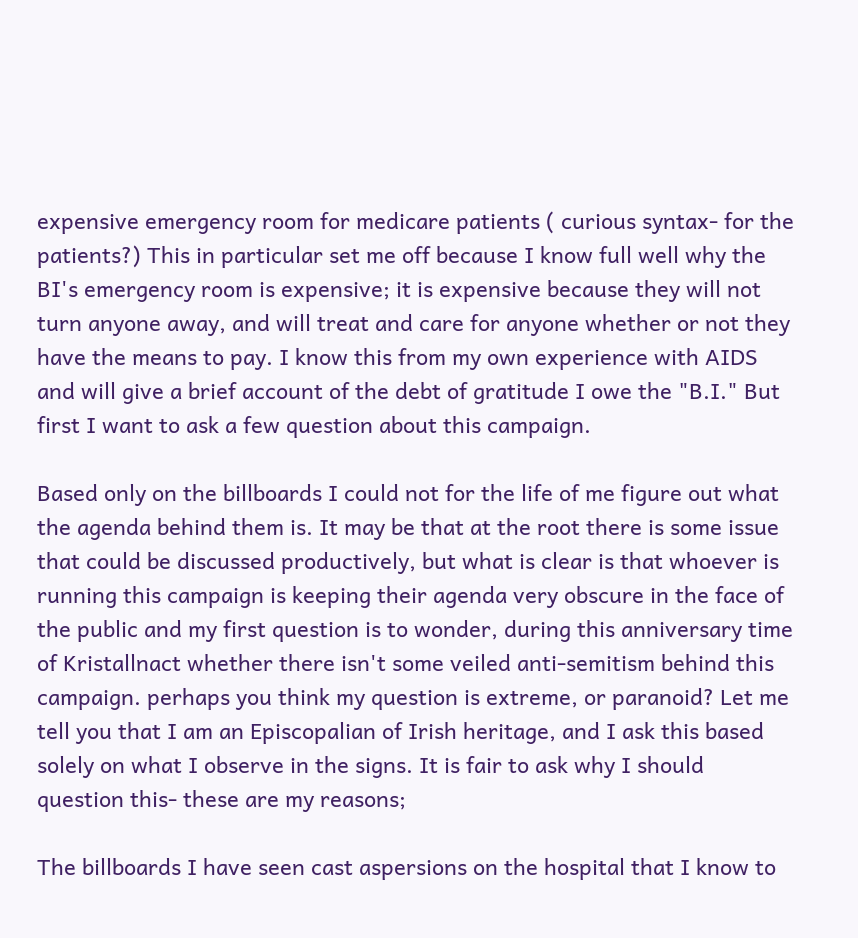expensive emergency room for medicare patients ( curious syntax- for the patients?) This in particular set me off because I know full well why the BI's emergency room is expensive; it is expensive because they will not turn anyone away, and will treat and care for anyone whether or not they have the means to pay. I know this from my own experience with AIDS and will give a brief account of the debt of gratitude I owe the "B.I." But first I want to ask a few question about this campaign.

Based only on the billboards I could not for the life of me figure out what the agenda behind them is. It may be that at the root there is some issue that could be discussed productively, but what is clear is that whoever is running this campaign is keeping their agenda very obscure in the face of the public and my first question is to wonder, during this anniversary time of Kristallnact whether there isn't some veiled anti-semitism behind this campaign. perhaps you think my question is extreme, or paranoid? Let me tell you that I am an Episcopalian of Irish heritage, and I ask this based solely on what I observe in the signs. It is fair to ask why I should question this- these are my reasons;

The billboards I have seen cast aspersions on the hospital that I know to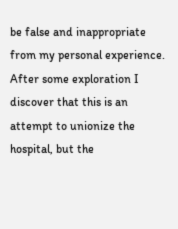be false and inappropriate from my personal experience. After some exploration I discover that this is an attempt to unionize the hospital, but the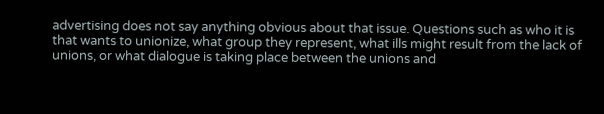advertising does not say anything obvious about that issue. Questions such as who it is that wants to unionize, what group they represent, what ills might result from the lack of unions, or what dialogue is taking place between the unions and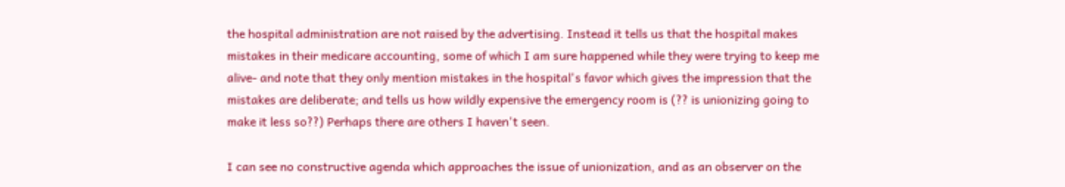the hospital administration are not raised by the advertising. Instead it tells us that the hospital makes mistakes in their medicare accounting, some of which I am sure happened while they were trying to keep me alive- and note that they only mention mistakes in the hospital's favor which gives the impression that the mistakes are deliberate; and tells us how wildly expensive the emergency room is (?? is unionizing going to make it less so??) Perhaps there are others I haven't seen.

I can see no constructive agenda which approaches the issue of unionization, and as an observer on the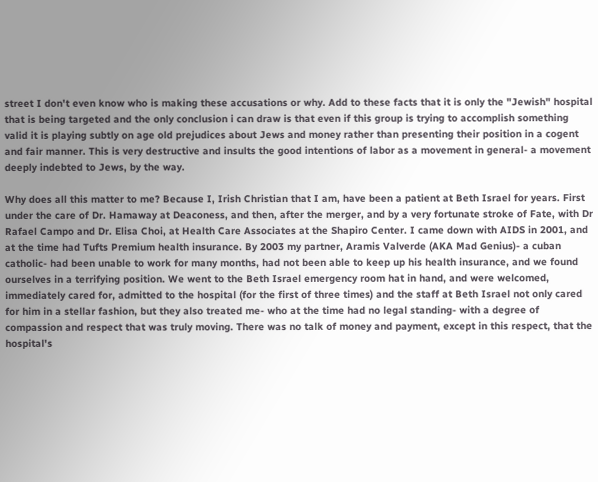street I don't even know who is making these accusations or why. Add to these facts that it is only the "Jewish" hospital that is being targeted and the only conclusion i can draw is that even if this group is trying to accomplish something valid it is playing subtly on age old prejudices about Jews and money rather than presenting their position in a cogent and fair manner. This is very destructive and insults the good intentions of labor as a movement in general- a movement deeply indebted to Jews, by the way.

Why does all this matter to me? Because I, Irish Christian that I am, have been a patient at Beth Israel for years. First under the care of Dr. Hamaway at Deaconess, and then, after the merger, and by a very fortunate stroke of Fate, with Dr Rafael Campo and Dr. Elisa Choi, at Health Care Associates at the Shapiro Center. I came down with AIDS in 2001, and at the time had Tufts Premium health insurance. By 2003 my partner, Aramis Valverde (AKA Mad Genius)- a cuban catholic- had been unable to work for many months, had not been able to keep up his health insurance, and we found ourselves in a terrifying position. We went to the Beth Israel emergency room hat in hand, and were welcomed, immediately cared for, admitted to the hospital (for the first of three times) and the staff at Beth Israel not only cared for him in a stellar fashion, but they also treated me- who at the time had no legal standing- with a degree of compassion and respect that was truly moving. There was no talk of money and payment, except in this respect, that the hospital's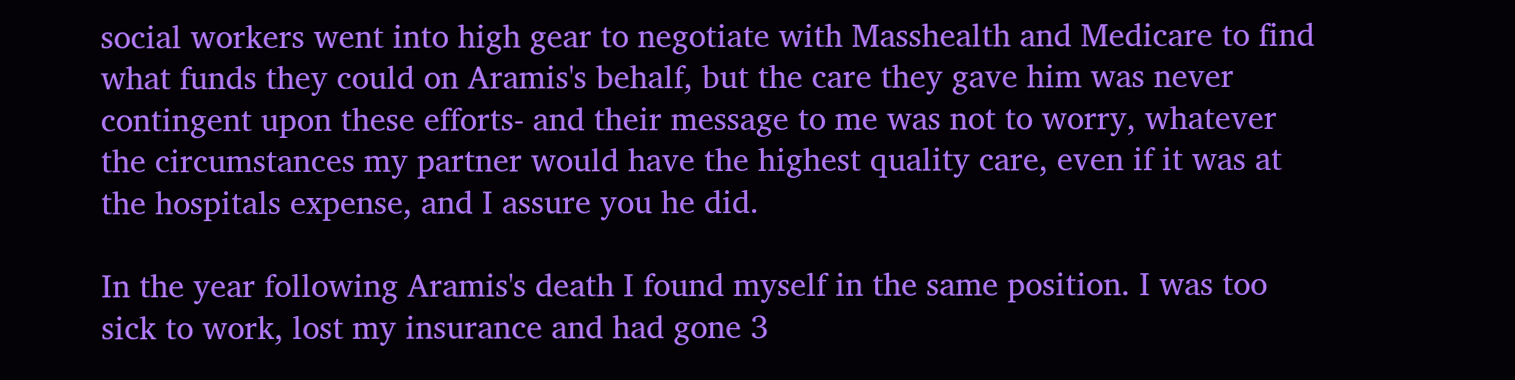social workers went into high gear to negotiate with Masshealth and Medicare to find what funds they could on Aramis's behalf, but the care they gave him was never contingent upon these efforts- and their message to me was not to worry, whatever the circumstances my partner would have the highest quality care, even if it was at the hospitals expense, and I assure you he did.

In the year following Aramis's death I found myself in the same position. I was too sick to work, lost my insurance and had gone 3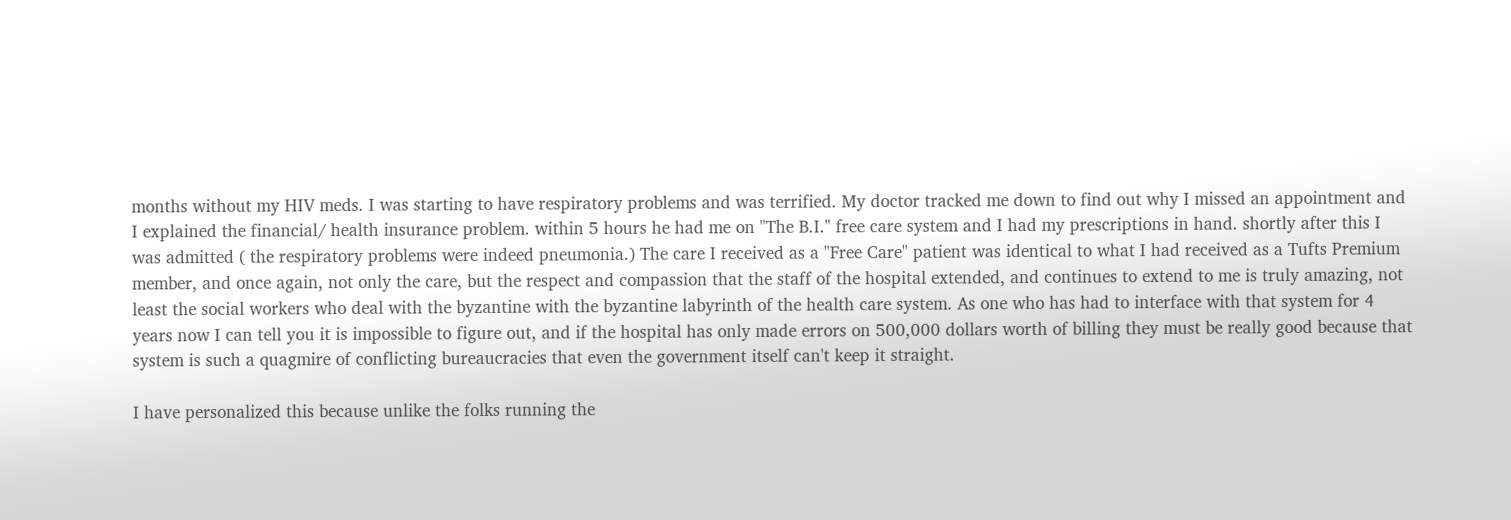months without my HIV meds. I was starting to have respiratory problems and was terrified. My doctor tracked me down to find out why I missed an appointment and I explained the financial/ health insurance problem. within 5 hours he had me on "The B.I." free care system and I had my prescriptions in hand. shortly after this I was admitted ( the respiratory problems were indeed pneumonia.) The care I received as a "Free Care" patient was identical to what I had received as a Tufts Premium member, and once again, not only the care, but the respect and compassion that the staff of the hospital extended, and continues to extend to me is truly amazing, not least the social workers who deal with the byzantine with the byzantine labyrinth of the health care system. As one who has had to interface with that system for 4 years now I can tell you it is impossible to figure out, and if the hospital has only made errors on 500,000 dollars worth of billing they must be really good because that system is such a quagmire of conflicting bureaucracies that even the government itself can't keep it straight.

I have personalized this because unlike the folks running the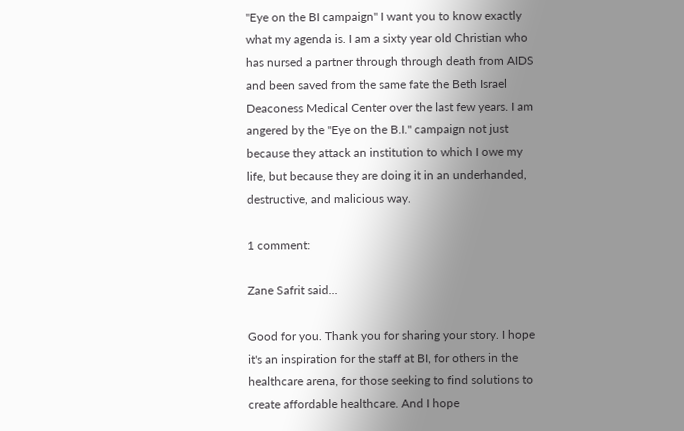"Eye on the BI campaign" I want you to know exactly what my agenda is. I am a sixty year old Christian who has nursed a partner through through death from AIDS and been saved from the same fate the Beth Israel Deaconess Medical Center over the last few years. I am angered by the "Eye on the B.I." campaign not just because they attack an institution to which I owe my life, but because they are doing it in an underhanded, destructive, and malicious way.

1 comment:

Zane Safrit said...

Good for you. Thank you for sharing your story. I hope it's an inspiration for the staff at BI, for others in the healthcare arena, for those seeking to find solutions to create affordable healthcare. And I hope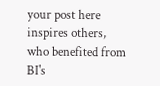your post here inspires others, who benefited from BI's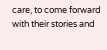care, to come forward with their stories and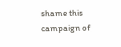shame this campaign of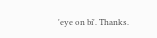'eye on bi'. Thanks.